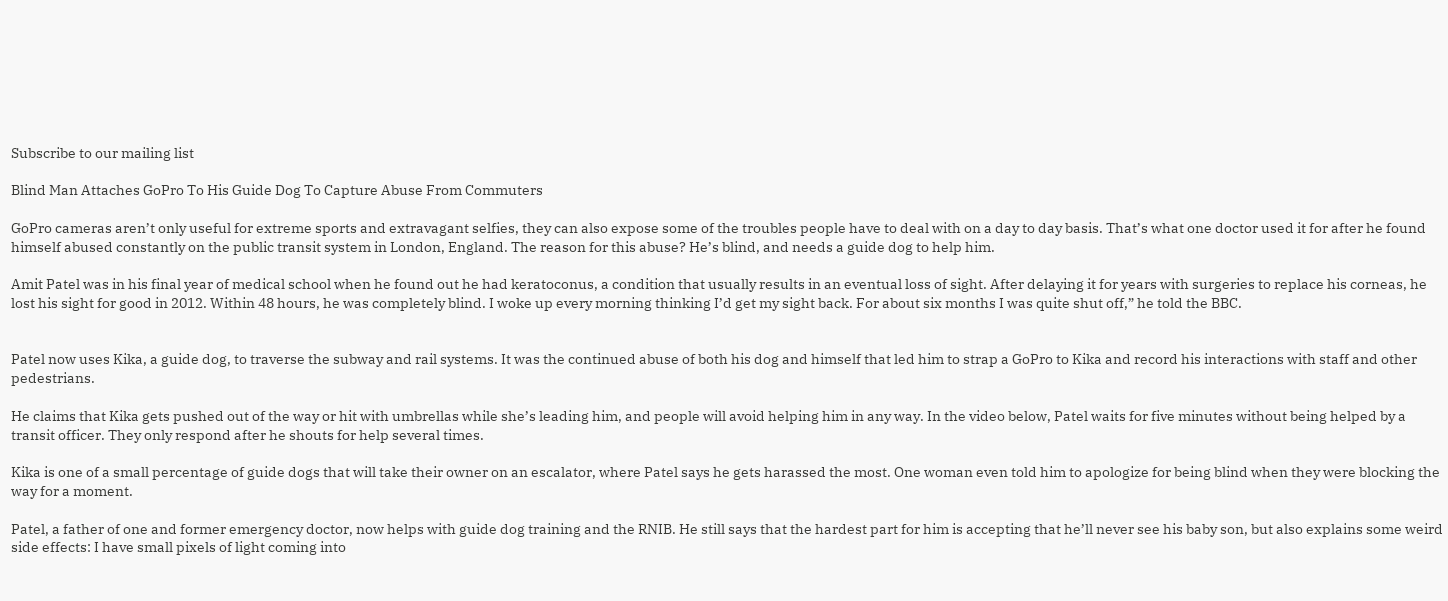Subscribe to our mailing list

Blind Man Attaches GoPro To His Guide Dog To Capture Abuse From Commuters

GoPro cameras aren’t only useful for extreme sports and extravagant selfies, they can also expose some of the troubles people have to deal with on a day to day basis. That’s what one doctor used it for after he found himself abused constantly on the public transit system in London, England. The reason for this abuse? He’s blind, and needs a guide dog to help him.

Amit Patel was in his final year of medical school when he found out he had keratoconus, a condition that usually results in an eventual loss of sight. After delaying it for years with surgeries to replace his corneas, he lost his sight for good in 2012. Within 48 hours, he was completely blind. I woke up every morning thinking I’d get my sight back. For about six months I was quite shut off,” he told the BBC.


Patel now uses Kika, a guide dog, to traverse the subway and rail systems. It was the continued abuse of both his dog and himself that led him to strap a GoPro to Kika and record his interactions with staff and other pedestrians.

He claims that Kika gets pushed out of the way or hit with umbrellas while she’s leading him, and people will avoid helping him in any way. In the video below, Patel waits for five minutes without being helped by a transit officer. They only respond after he shouts for help several times.

Kika is one of a small percentage of guide dogs that will take their owner on an escalator, where Patel says he gets harassed the most. One woman even told him to apologize for being blind when they were blocking the way for a moment.

Patel, a father of one and former emergency doctor, now helps with guide dog training and the RNIB. He still says that the hardest part for him is accepting that he’ll never see his baby son, but also explains some weird side effects: I have small pixels of light coming into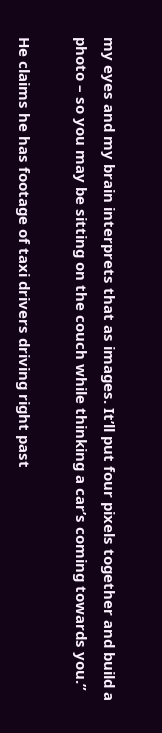my eyes and my brain interprets that as images. It’ll put four pixels together and build a photo – so you may be sitting on the couch while thinking a car’s coming towards you.”

He claims he has footage of taxi drivers driving right past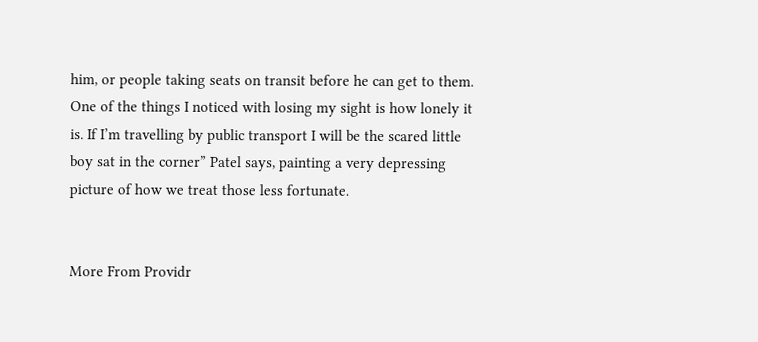him, or people taking seats on transit before he can get to them. One of the things I noticed with losing my sight is how lonely it is. If I’m travelling by public transport I will be the scared little boy sat in the corner” Patel says, painting a very depressing picture of how we treat those less fortunate.


More From Providr